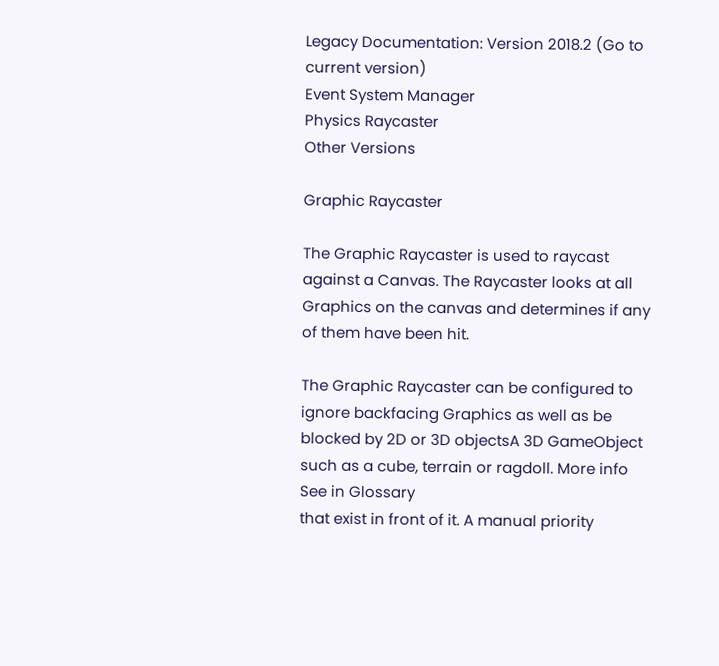Legacy Documentation: Version 2018.2 (Go to current version)
Event System Manager
Physics Raycaster
Other Versions

Graphic Raycaster

The Graphic Raycaster is used to raycast against a Canvas. The Raycaster looks at all Graphics on the canvas and determines if any of them have been hit.

The Graphic Raycaster can be configured to ignore backfacing Graphics as well as be blocked by 2D or 3D objectsA 3D GameObject such as a cube, terrain or ragdoll. More info
See in Glossary
that exist in front of it. A manual priority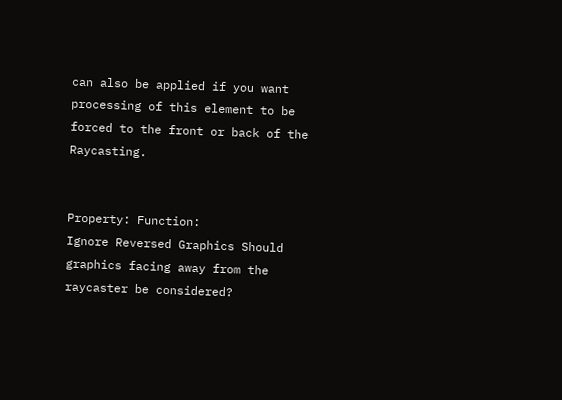can also be applied if you want processing of this element to be forced to the front or back of the Raycasting.


Property: Function:
Ignore Reversed Graphics Should graphics facing away from the raycaster be considered?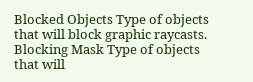Blocked Objects Type of objects that will block graphic raycasts.
Blocking Mask Type of objects that will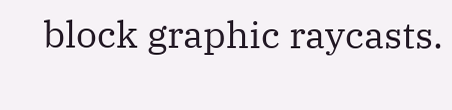block graphic raycasts.